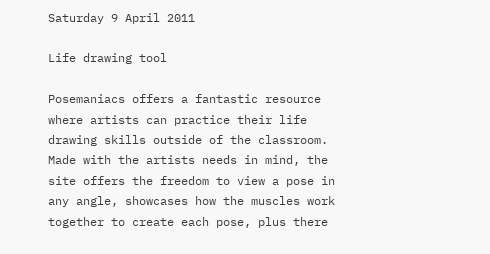Saturday 9 April 2011

Life drawing tool

Posemaniacs offers a fantastic resource where artists can practice their life drawing skills outside of the classroom. Made with the artists needs in mind, the site offers the freedom to view a pose in any angle, showcases how the muscles work together to create each pose, plus there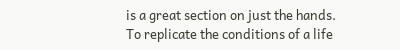is a great section on just the hands.
To replicate the conditions of a life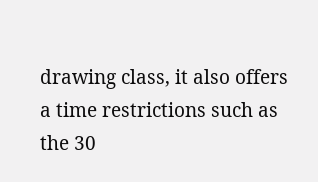drawing class, it also offers a time restrictions such as the 30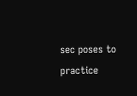sec poses to practice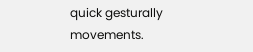quick gesturally movements.